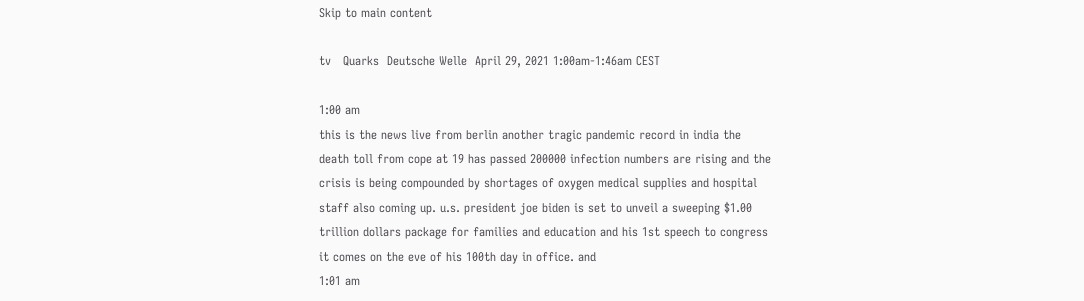Skip to main content

tv   Quarks  Deutsche Welle  April 29, 2021 1:00am-1:46am CEST

1:00 am
this is the news live from berlin another tragic pandemic record in india the death toll from cope at 19 has passed 200000 infection numbers are rising and the crisis is being compounded by shortages of oxygen medical supplies and hospital staff also coming up. u.s. president joe biden is set to unveil a sweeping $1.00 trillion dollars package for families and education and his 1st speech to congress it comes on the eve of his 100th day in office. and
1:01 am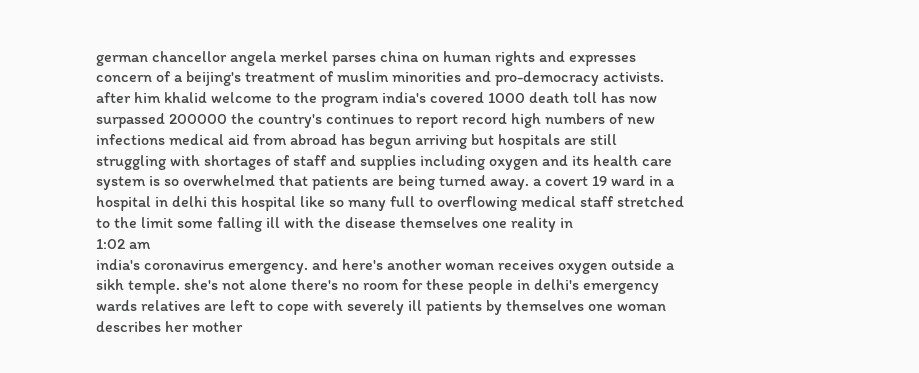german chancellor angela merkel parses china on human rights and expresses concern of a beijing's treatment of muslim minorities and pro-democracy activists. after him khalid welcome to the program india's covered 1000 death toll has now surpassed 200000 the country's continues to report record high numbers of new infections medical aid from abroad has begun arriving but hospitals are still struggling with shortages of staff and supplies including oxygen and its health care system is so overwhelmed that patients are being turned away. a covert 19 ward in a hospital in delhi this hospital like so many full to overflowing medical staff stretched to the limit some falling ill with the disease themselves one reality in
1:02 am
india's coronavirus emergency. and here's another woman receives oxygen outside a sikh temple. she's not alone there's no room for these people in delhi's emergency wards relatives are left to cope with severely ill patients by themselves one woman describes her mother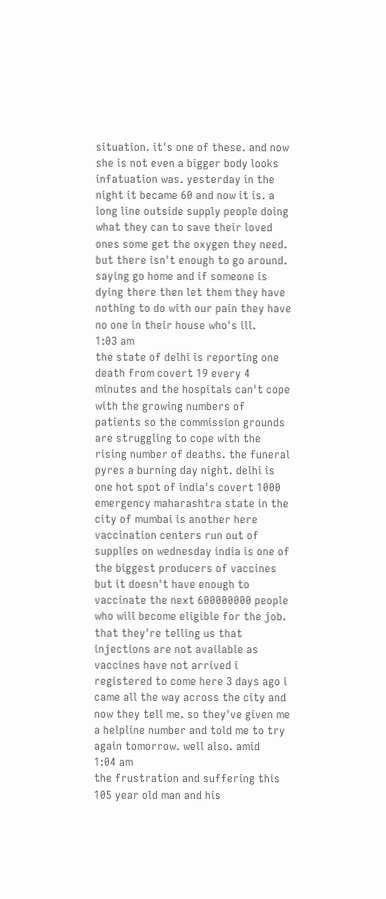situation. it's one of these. and now she is not even a bigger body looks infatuation was. yesterday in the night it became 60 and now it is. a long line outside supply people doing what they can to save their loved ones some get the oxygen they need. but there isn't enough to go around. saying go home and if someone is dying there then let them they have nothing to do with our pain they have no one in their house who's ill.
1:03 am
the state of delhi is reporting one death from covert 19 every 4 minutes and the hospitals can't cope with the growing numbers of patients so the commission grounds are struggling to cope with the rising number of deaths. the funeral pyres a burning day night. delhi is one hot spot of india's covert 1000 emergency maharashtra state in the city of mumbai is another here vaccination centers run out of supplies on wednesday india is one of the biggest producers of vaccines but it doesn't have enough to vaccinate the next 600000000 people who will become eligible for the job. that they're telling us that injections are not available as vaccines have not arrived i registered to come here 3 days ago i came all the way across the city and now they tell me. so they've given me a helpline number and told me to try again tomorrow. well also. amid
1:04 am
the frustration and suffering this 105 year old man and his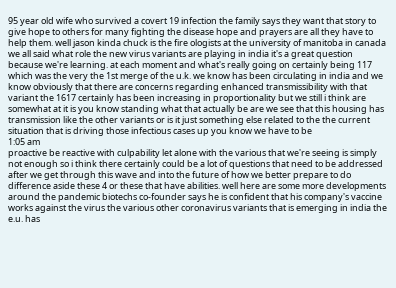95 year old wife who survived a covert 19 infection the family says they want that story to give hope to others for many fighting the disease hope and prayers are all they have to help them. well jason kinda chuck is the fire ologists at the university of manitoba in canada we all said what role the new virus variants are playing in india it's a great question because we're learning. at each moment and what's really going on certainly being 117 which was the very the 1st merge of the u.k. we know has been circulating in india and we know obviously that there are concerns regarding enhanced transmissibility with that variant the 1617 certainly has been increasing in proportionality but we still i think are somewhat at it is you know standing what that actually be are we see that this housing has transmission like the other variants or is it just something else related to the the current situation that is driving those infectious cases up you know we have to be
1:05 am
proactive be reactive with culpability let alone with the various that we're seeing is simply not enough so i think there certainly could be a lot of questions that need to be addressed after we get through this wave and into the future of how we better prepare to do difference aside these 4 or these that have abilities. well here are some more developments around the pandemic biotechs co-founder says he is confident that his company's vaccine works against the virus the various other coronavirus variants that is emerging in india the e.u. has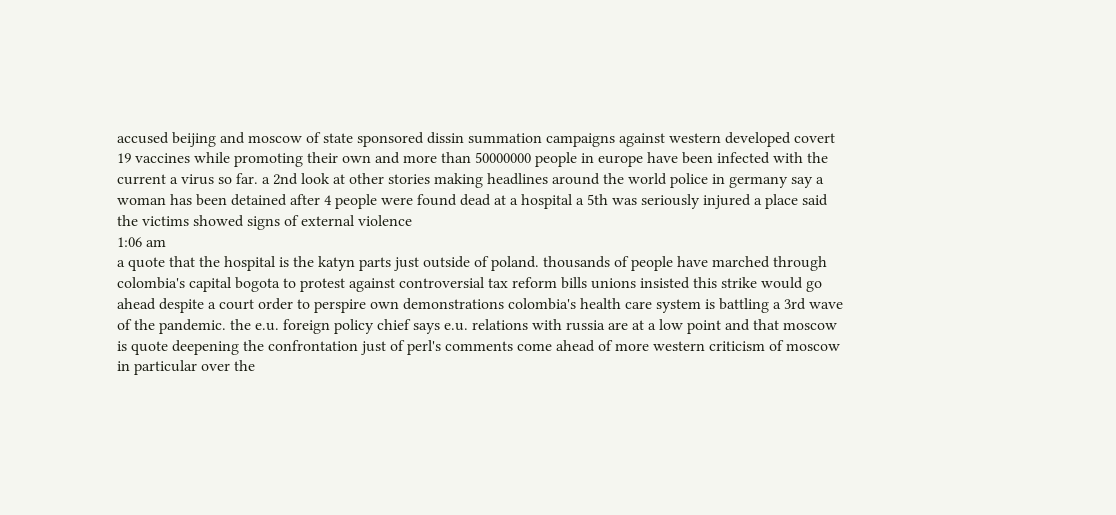accused beijing and moscow of state sponsored dissin summation campaigns against western developed covert 19 vaccines while promoting their own and more than 50000000 people in europe have been infected with the current a virus so far. a 2nd look at other stories making headlines around the world police in germany say a woman has been detained after 4 people were found dead at a hospital a 5th was seriously injured a place said the victims showed signs of external violence
1:06 am
a quote that the hospital is the katyn parts just outside of poland. thousands of people have marched through colombia's capital bogota to protest against controversial tax reform bills unions insisted this strike would go ahead despite a court order to perspire own demonstrations colombia's health care system is battling a 3rd wave of the pandemic. the e.u. foreign policy chief says e.u. relations with russia are at a low point and that moscow is quote deepening the confrontation just of perl's comments come ahead of more western criticism of moscow in particular over the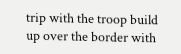trip with the troop build up over the border with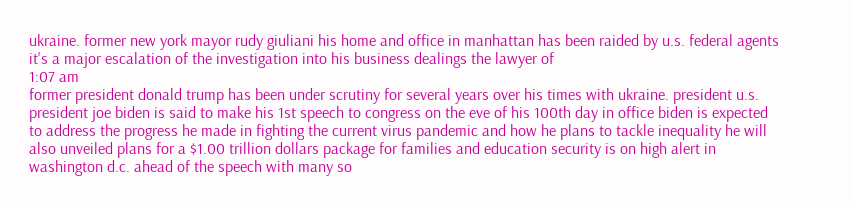ukraine. former new york mayor rudy giuliani his home and office in manhattan has been raided by u.s. federal agents it's a major escalation of the investigation into his business dealings the lawyer of
1:07 am
former president donald trump has been under scrutiny for several years over his times with ukraine. president u.s. president joe biden is said to make his 1st speech to congress on the eve of his 100th day in office biden is expected to address the progress he made in fighting the current virus pandemic and how he plans to tackle inequality he will also unveiled plans for a $1.00 trillion dollars package for families and education security is on high alert in washington d.c. ahead of the speech with many so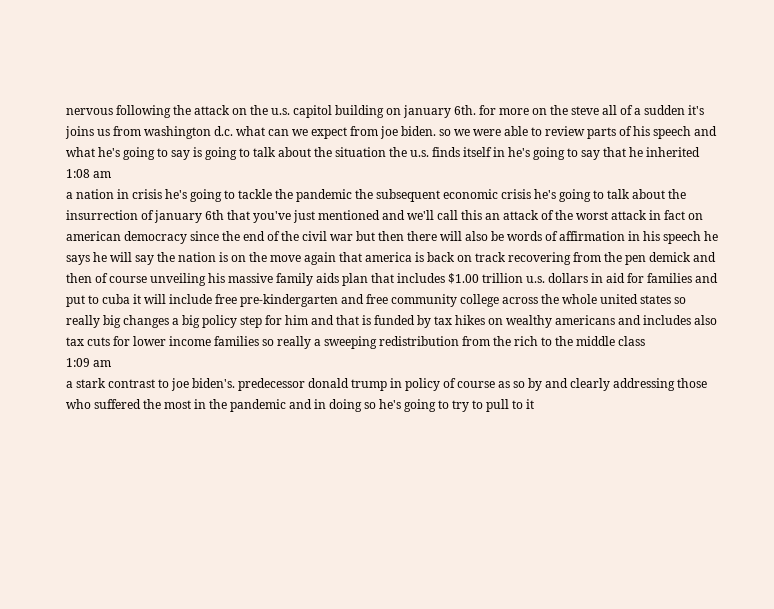nervous following the attack on the u.s. capitol building on january 6th. for more on the steve all of a sudden it's joins us from washington d.c. what can we expect from joe biden. so we were able to review parts of his speech and what he's going to say is going to talk about the situation the u.s. finds itself in he's going to say that he inherited
1:08 am
a nation in crisis he's going to tackle the pandemic the subsequent economic crisis he's going to talk about the insurrection of january 6th that you've just mentioned and we'll call this an attack of the worst attack in fact on american democracy since the end of the civil war but then there will also be words of affirmation in his speech he says he will say the nation is on the move again that america is back on track recovering from the pen demick and then of course unveiling his massive family aids plan that includes $1.00 trillion u.s. dollars in aid for families and put to cuba it will include free pre-kindergarten and free community college across the whole united states so really big changes a big policy step for him and that is funded by tax hikes on wealthy americans and includes also tax cuts for lower income families so really a sweeping redistribution from the rich to the middle class
1:09 am
a stark contrast to joe biden's. predecessor donald trump in policy of course as so by and clearly addressing those who suffered the most in the pandemic and in doing so he's going to try to pull to it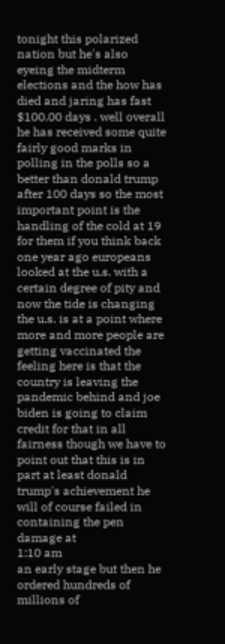tonight this polarized nation but he's also eyeing the midterm elections and the how has died and jaring has fast $100.00 days . well overall he has received some quite fairly good marks in polling in the polls so a better than donald trump after 100 days so the most important point is the handling of the cold at 19 for them if you think back one year ago europeans looked at the u.s. with a certain degree of pity and now the tide is changing the u.s. is at a point where more and more people are getting vaccinated the feeling here is that the country is leaving the pandemic behind and joe biden is going to claim credit for that in all fairness though we have to point out that this is in part at least donald trump's achievement he will of course failed in containing the pen damage at
1:10 am
an early stage but then he ordered hundreds of millions of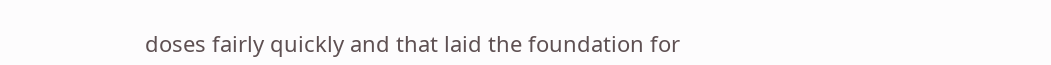doses fairly quickly and that laid the foundation for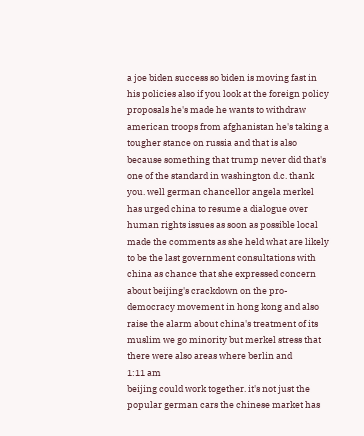a joe biden success so biden is moving fast in his policies also if you look at the foreign policy proposals he's made he wants to withdraw american troops from afghanistan he's taking a tougher stance on russia and that is also because something that trump never did that's one of the standard in washington d.c. thank you. well german chancellor angela merkel has urged china to resume a dialogue over human rights issues as soon as possible local made the comments as she held what are likely to be the last government consultations with china as chance that she expressed concern about beijing's crackdown on the pro-democracy movement in hong kong and also raise the alarm about china's treatment of its muslim we go minority but merkel stress that there were also areas where berlin and
1:11 am
beijing could work together. it's not just the popular german cars the chinese market has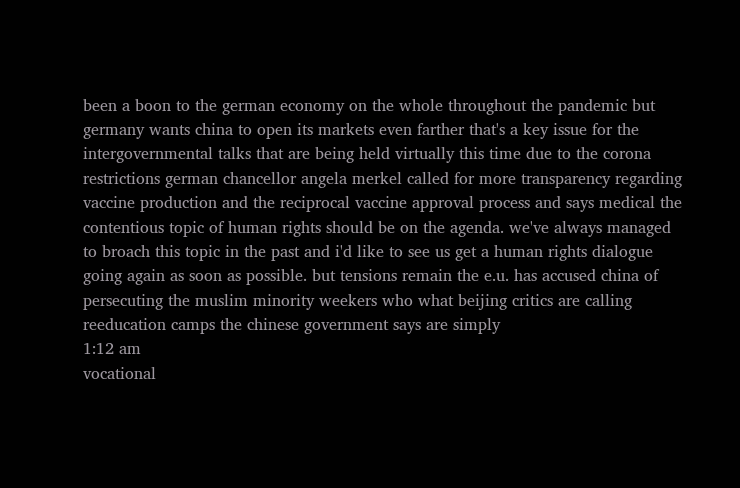been a boon to the german economy on the whole throughout the pandemic but germany wants china to open its markets even farther that's a key issue for the intergovernmental talks that are being held virtually this time due to the corona restrictions german chancellor angela merkel called for more transparency regarding vaccine production and the reciprocal vaccine approval process and says medical the contentious topic of human rights should be on the agenda. we've always managed to broach this topic in the past and i'd like to see us get a human rights dialogue going again as soon as possible. but tensions remain the e.u. has accused china of persecuting the muslim minority weekers who what beijing critics are calling reeducation camps the chinese government says are simply
1:12 am
vocational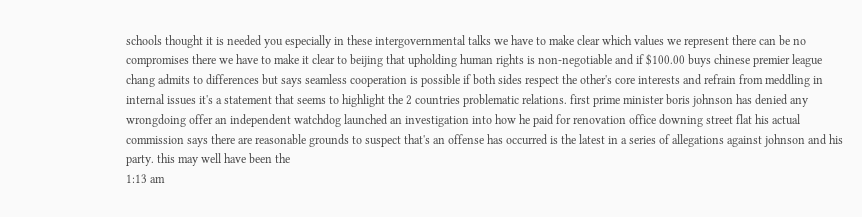schools thought it is needed you especially in these intergovernmental talks we have to make clear which values we represent there can be no compromises there we have to make it clear to beijing that upholding human rights is non-negotiable and if $100.00 buys chinese premier league chang admits to differences but says seamless cooperation is possible if both sides respect the other's core interests and refrain from meddling in internal issues it's a statement that seems to highlight the 2 countries problematic relations. first prime minister boris johnson has denied any wrongdoing offer an independent watchdog launched an investigation into how he paid for renovation office downing street flat his actual commission says there are reasonable grounds to suspect that's an offense has occurred is the latest in a series of allegations against johnson and his party. this may well have been the
1:13 am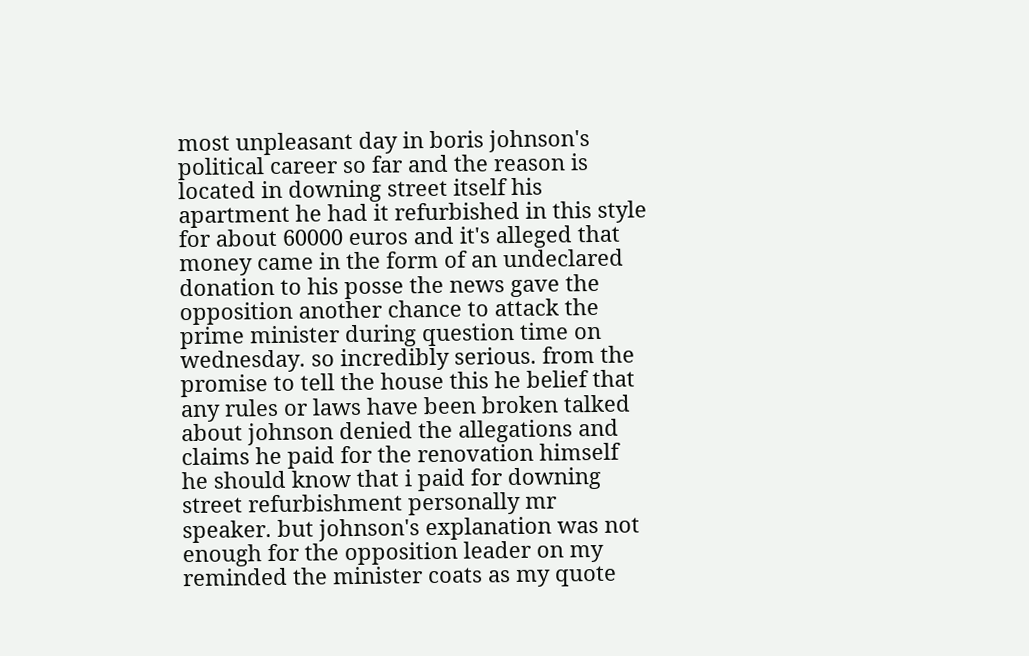most unpleasant day in boris johnson's political career so far and the reason is located in downing street itself his apartment he had it refurbished in this style for about 60000 euros and it's alleged that money came in the form of an undeclared donation to his posse the news gave the opposition another chance to attack the prime minister during question time on wednesday. so incredibly serious. from the promise to tell the house this he belief that any rules or laws have been broken talked about johnson denied the allegations and claims he paid for the renovation himself he should know that i paid for downing street refurbishment personally mr speaker. but johnson's explanation was not enough for the opposition leader on my reminded the minister coats as my quote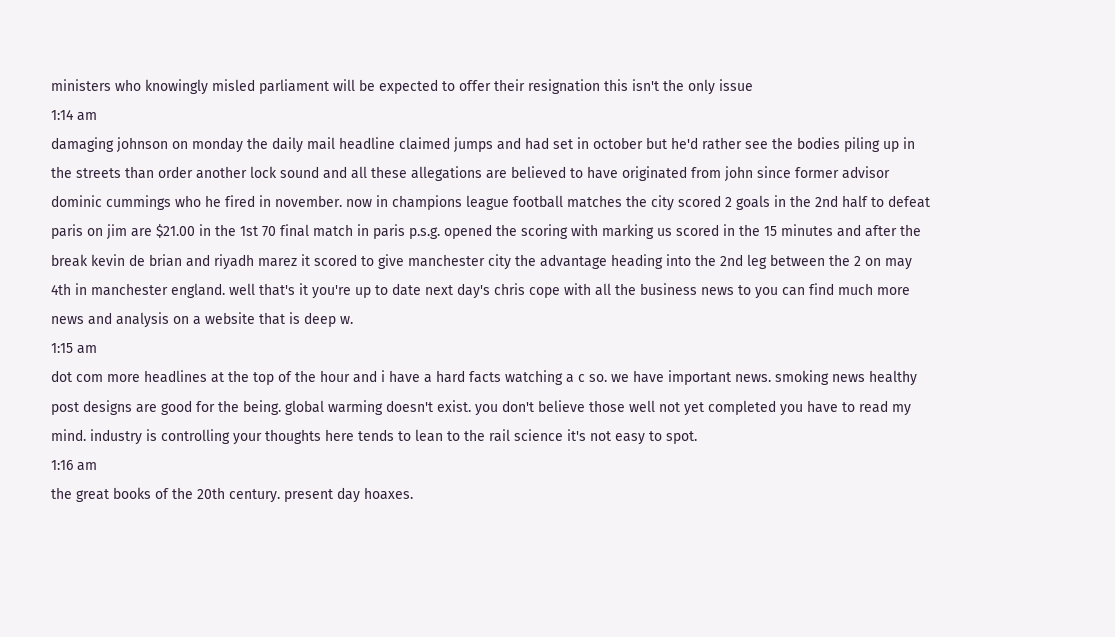ministers who knowingly misled parliament will be expected to offer their resignation this isn't the only issue
1:14 am
damaging johnson on monday the daily mail headline claimed jumps and had set in october but he'd rather see the bodies piling up in the streets than order another lock sound and all these allegations are believed to have originated from john since former advisor dominic cummings who he fired in november. now in champions league football matches the city scored 2 goals in the 2nd half to defeat paris on jim are $21.00 in the 1st 70 final match in paris p.s.g. opened the scoring with marking us scored in the 15 minutes and after the break kevin de brian and riyadh marez it scored to give manchester city the advantage heading into the 2nd leg between the 2 on may 4th in manchester england. well that's it you're up to date next day's chris cope with all the business news to you can find much more news and analysis on a website that is deep w.
1:15 am
dot com more headlines at the top of the hour and i have a hard facts watching a c so. we have important news. smoking news healthy post designs are good for the being. global warming doesn't exist. you don't believe those well not yet completed you have to read my mind. industry is controlling your thoughts here tends to lean to the rail science it's not easy to spot.
1:16 am
the great books of the 20th century. present day hoaxes.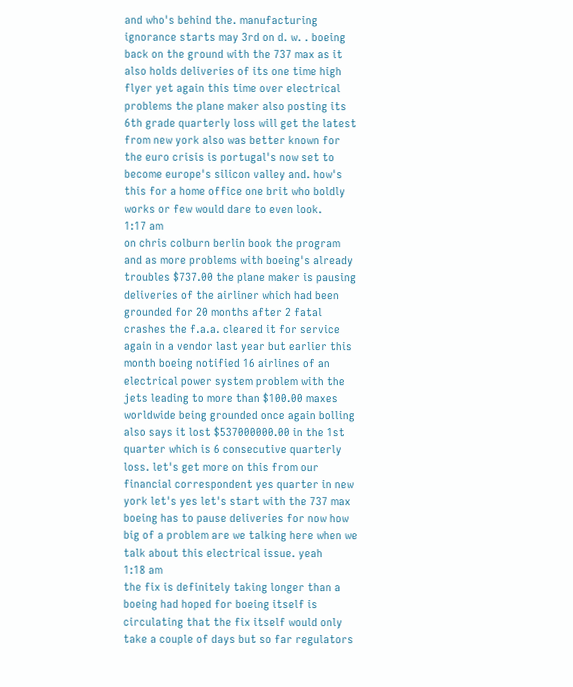and who's behind the. manufacturing ignorance starts may 3rd on d. w. . boeing back on the ground with the 737 max as it also holds deliveries of its one time high flyer yet again this time over electrical problems the plane maker also posting its 6th grade quarterly loss will get the latest from new york also was better known for the euro crisis is portugal's now set to become europe's silicon valley and. how's this for a home office one brit who boldly works or few would dare to even look.
1:17 am
on chris colburn berlin book the program and as more problems with boeing's already troubles $737.00 the plane maker is pausing deliveries of the airliner which had been grounded for 20 months after 2 fatal crashes the f.a.a. cleared it for service again in a vendor last year but earlier this month boeing notified 16 airlines of an electrical power system problem with the jets leading to more than $100.00 maxes worldwide being grounded once again bolling also says it lost $537000000.00 in the 1st quarter which is 6 consecutive quarterly loss. let's get more on this from our financial correspondent yes quarter in new york let's yes let's start with the 737 max boeing has to pause deliveries for now how big of a problem are we talking here when we talk about this electrical issue. yeah
1:18 am
the fix is definitely taking longer than a boeing had hoped for boeing itself is circulating that the fix itself would only take a couple of days but so far regulators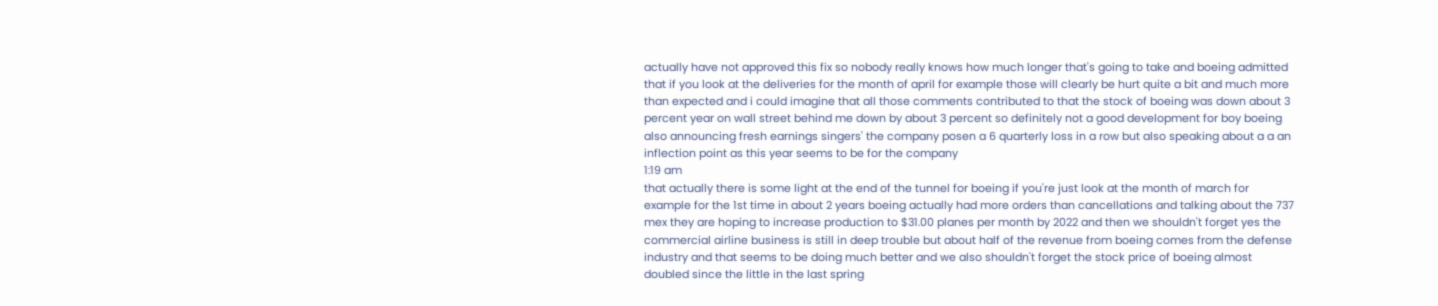actually have not approved this fix so nobody really knows how much longer that's going to take and boeing admitted that if you look at the deliveries for the month of april for example those will clearly be hurt quite a bit and much more than expected and i could imagine that all those comments contributed to that the stock of boeing was down about 3 percent year on wall street behind me down by about 3 percent so definitely not a good development for boy boeing also announcing fresh earnings singers' the company posen a 6 quarterly loss in a row but also speaking about a a an inflection point as this year seems to be for the company
1:19 am
that actually there is some light at the end of the tunnel for boeing if you're just look at the month of march for example for the 1st time in about 2 years boeing actually had more orders than cancellations and talking about the 737 mex they are hoping to increase production to $31.00 planes per month by 2022 and then we shouldn't forget yes the commercial airline business is still in deep trouble but about half of the revenue from boeing comes from the defense industry and that seems to be doing much better and we also shouldn't forget the stock price of boeing almost doubled since the little in the last spring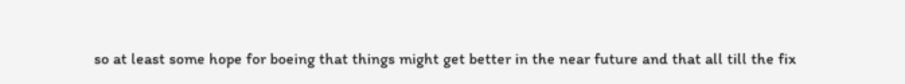so at least some hope for boeing that things might get better in the near future and that all till the fix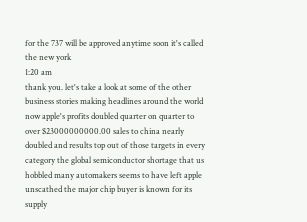for the 737 will be approved anytime soon it's called the new york
1:20 am
thank you. let's take a look at some of the other business stories making headlines around the world now apple's profits doubled quarter on quarter to over $23000000000.00 sales to china nearly doubled and results top out of those targets in every category the global semiconductor shortage that us hobbled many automakers seems to have left apple unscathed the major chip buyer is known for its supply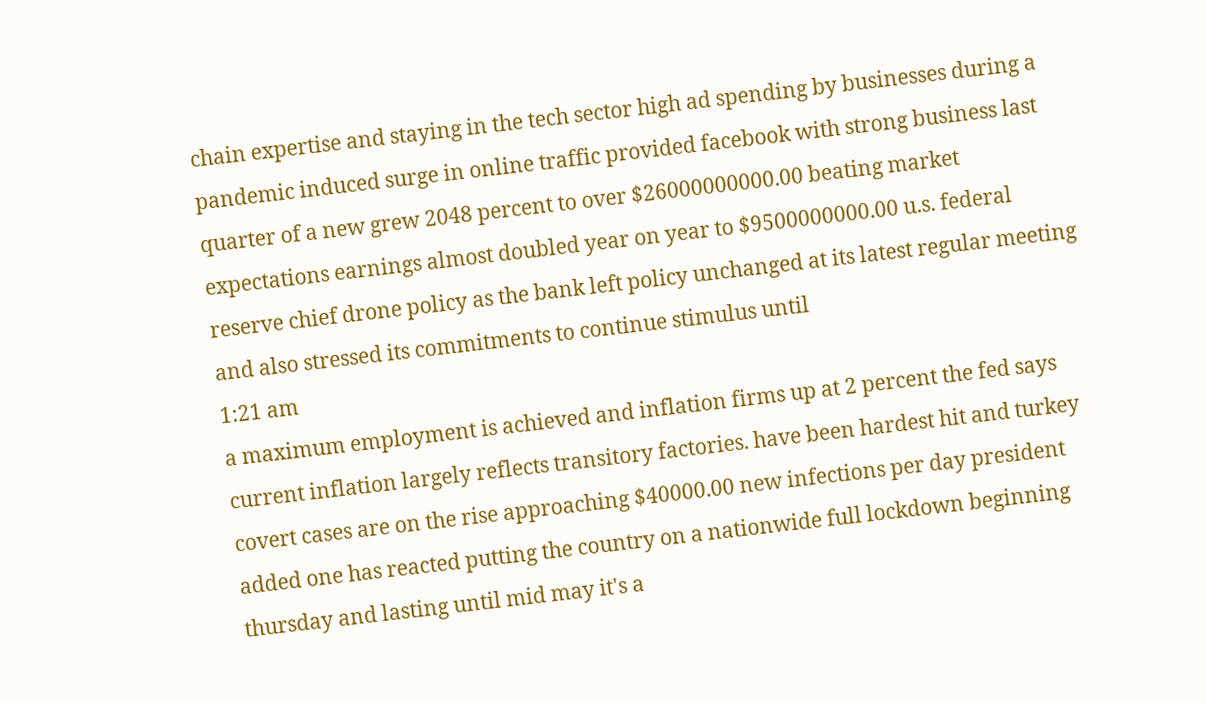chain expertise and staying in the tech sector high ad spending by businesses during a pandemic induced surge in online traffic provided facebook with strong business last quarter of a new grew 2048 percent to over $26000000000.00 beating market expectations earnings almost doubled year on year to $9500000000.00 u.s. federal reserve chief drone policy as the bank left policy unchanged at its latest regular meeting and also stressed its commitments to continue stimulus until
1:21 am
a maximum employment is achieved and inflation firms up at 2 percent the fed says current inflation largely reflects transitory factories. have been hardest hit and turkey covert cases are on the rise approaching $40000.00 new infections per day president added one has reacted putting the country on a nationwide full lockdown beginning thursday and lasting until mid may it's a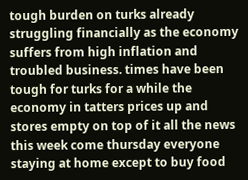tough burden on turks already struggling financially as the economy suffers from high inflation and troubled business. times have been tough for turks for a while the economy in tatters prices up and stores empty on top of it all the news this week come thursday everyone staying at home except to buy food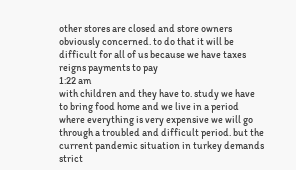other stores are closed and store owners obviously concerned. to do that it will be difficult for all of us because we have taxes reigns payments to pay
1:22 am
with children and they have to. study we have to bring food home and we live in a period where everything is very expensive we will go through a troubled and difficult period. but the current pandemic situation in turkey demands strict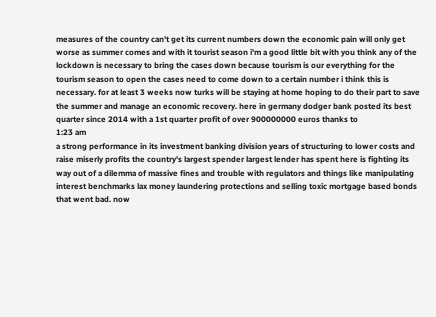measures of the country can't get its current numbers down the economic pain will only get worse as summer comes and with it tourist season i'm a good little bit with you think any of the lockdown is necessary to bring the cases down because tourism is our everything for the tourism season to open the cases need to come down to a certain number i think this is necessary. for at least 3 weeks now turks will be staying at home hoping to do their part to save the summer and manage an economic recovery. here in germany dodger bank posted its best quarter since 2014 with a 1st quarter profit of over 900000000 euros thanks to
1:23 am
a strong performance in its investment banking division years of structuring to lower costs and raise miserly profits the country's largest spender largest lender has spent here is fighting its way out of a dilemma of massive fines and trouble with regulators and things like manipulating interest benchmarks lax money laundering protections and selling toxic mortgage based bonds that went bad. now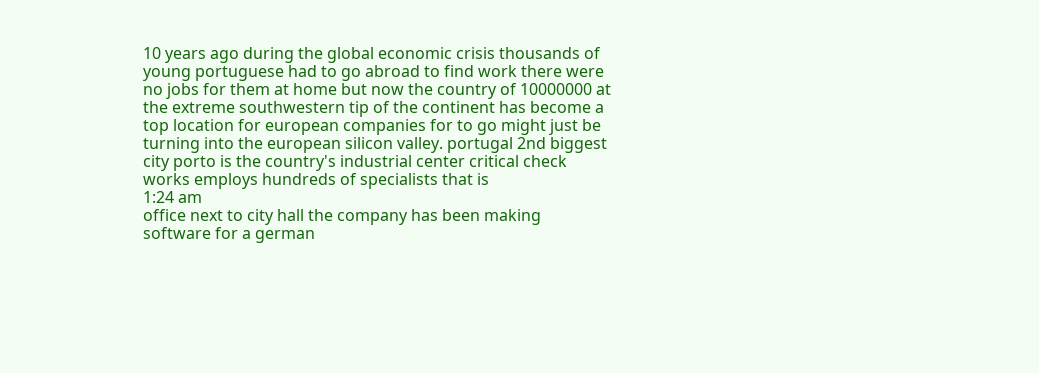10 years ago during the global economic crisis thousands of young portuguese had to go abroad to find work there were no jobs for them at home but now the country of 10000000 at the extreme southwestern tip of the continent has become a top location for european companies for to go might just be turning into the european silicon valley. portugal 2nd biggest city porto is the country's industrial center critical check works employs hundreds of specialists that is
1:24 am
office next to city hall the company has been making software for a german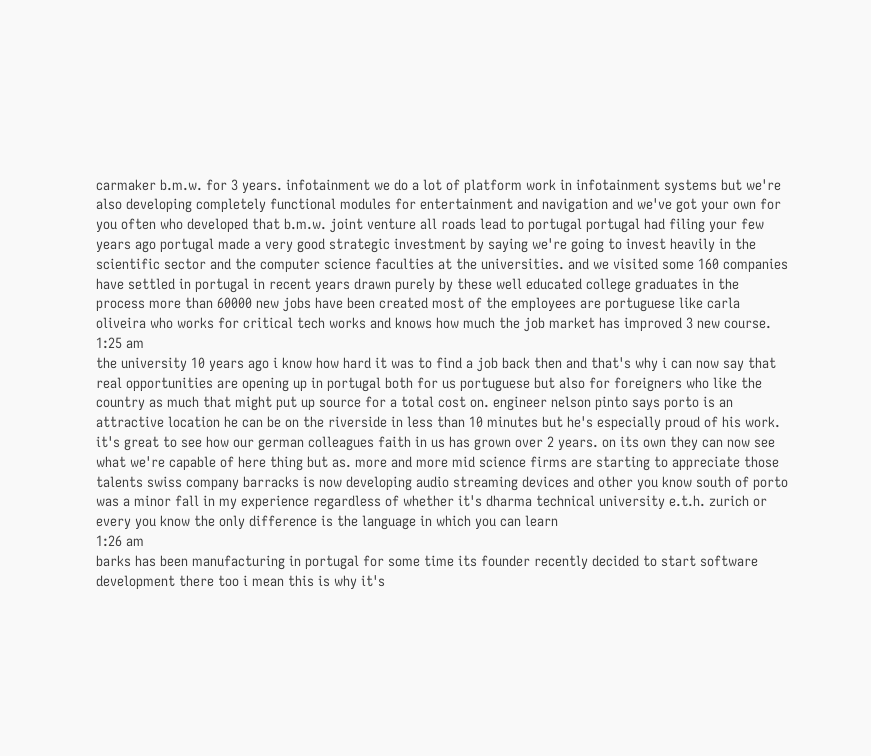carmaker b.m.w. for 3 years. infotainment we do a lot of platform work in infotainment systems but we're also developing completely functional modules for entertainment and navigation and we've got your own for you often who developed that b.m.w. joint venture all roads lead to portugal portugal had filing your few years ago portugal made a very good strategic investment by saying we're going to invest heavily in the scientific sector and the computer science faculties at the universities. and we visited some 160 companies have settled in portugal in recent years drawn purely by these well educated college graduates in the process more than 60000 new jobs have been created most of the employees are portuguese like carla oliveira who works for critical tech works and knows how much the job market has improved 3 new course.
1:25 am
the university 10 years ago i know how hard it was to find a job back then and that's why i can now say that real opportunities are opening up in portugal both for us portuguese but also for foreigners who like the country as much that might put up source for a total cost on. engineer nelson pinto says porto is an attractive location he can be on the riverside in less than 10 minutes but he's especially proud of his work. it's great to see how our german colleagues faith in us has grown over 2 years. on its own they can now see what we're capable of here thing but as. more and more mid science firms are starting to appreciate those talents swiss company barracks is now developing audio streaming devices and other you know south of porto was a minor fall in my experience regardless of whether it's dharma technical university e.t.h. zurich or every you know the only difference is the language in which you can learn
1:26 am
barks has been manufacturing in portugal for some time its founder recently decided to start software development there too i mean this is why it's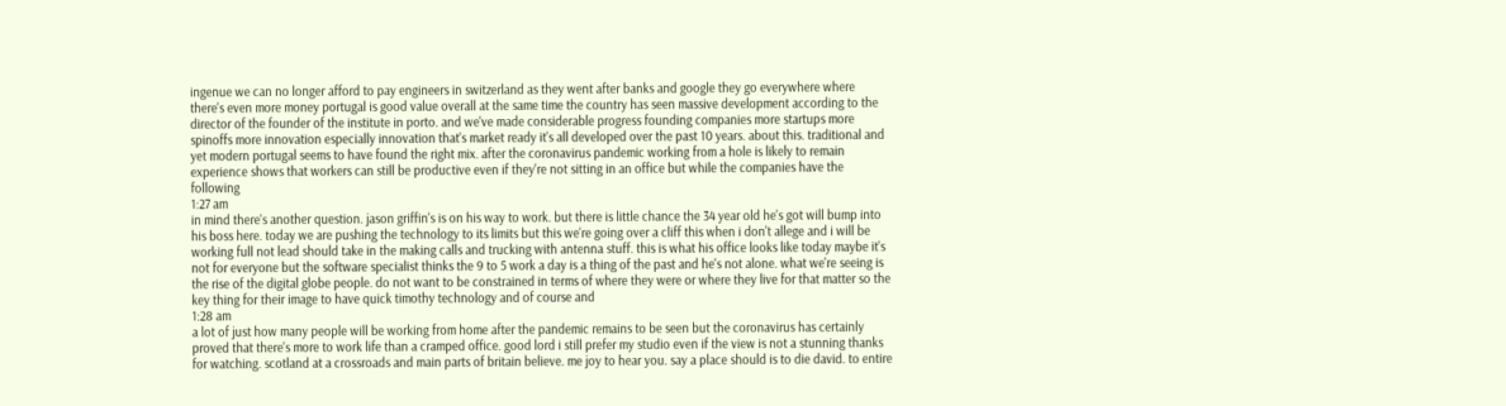ingenue we can no longer afford to pay engineers in switzerland as they went after banks and google they go everywhere where there's even more money portugal is good value overall at the same time the country has seen massive development according to the director of the founder of the institute in porto. and we've made considerable progress founding companies more startups more spinoffs more innovation especially innovation that's market ready it's all developed over the past 10 years. about this. traditional and yet modern portugal seems to have found the right mix. after the coronavirus pandemic working from a hole is likely to remain experience shows that workers can still be productive even if they're not sitting in an office but while the companies have the following
1:27 am
in mind there's another question. jason griffin's is on his way to work. but there is little chance the 34 year old he's got will bump into his boss here. today we are pushing the technology to its limits but this we're going over a cliff this when i don't allege and i will be working full not lead should take in the making calls and trucking with antenna stuff. this is what his office looks like today maybe it's not for everyone but the software specialist thinks the 9 to 5 work a day is a thing of the past and he's not alone. what we're seeing is the rise of the digital globe people. do not want to be constrained in terms of where they were or where they live for that matter so the key thing for their image to have quick timothy technology and of course and
1:28 am
a lot of just how many people will be working from home after the pandemic remains to be seen but the coronavirus has certainly proved that there's more to work life than a cramped office. good lord i still prefer my studio even if the view is not a stunning thanks for watching. scotland at a crossroads and main parts of britain believe. me joy to hear you. say a place should is to die david. to entire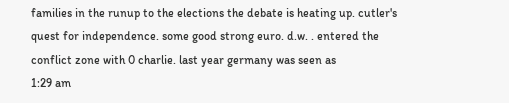families in the runup to the elections the debate is heating up. cutler's quest for independence. some good strong euro. d.w. . entered the conflict zone with 0 charlie. last year germany was seen as
1:29 am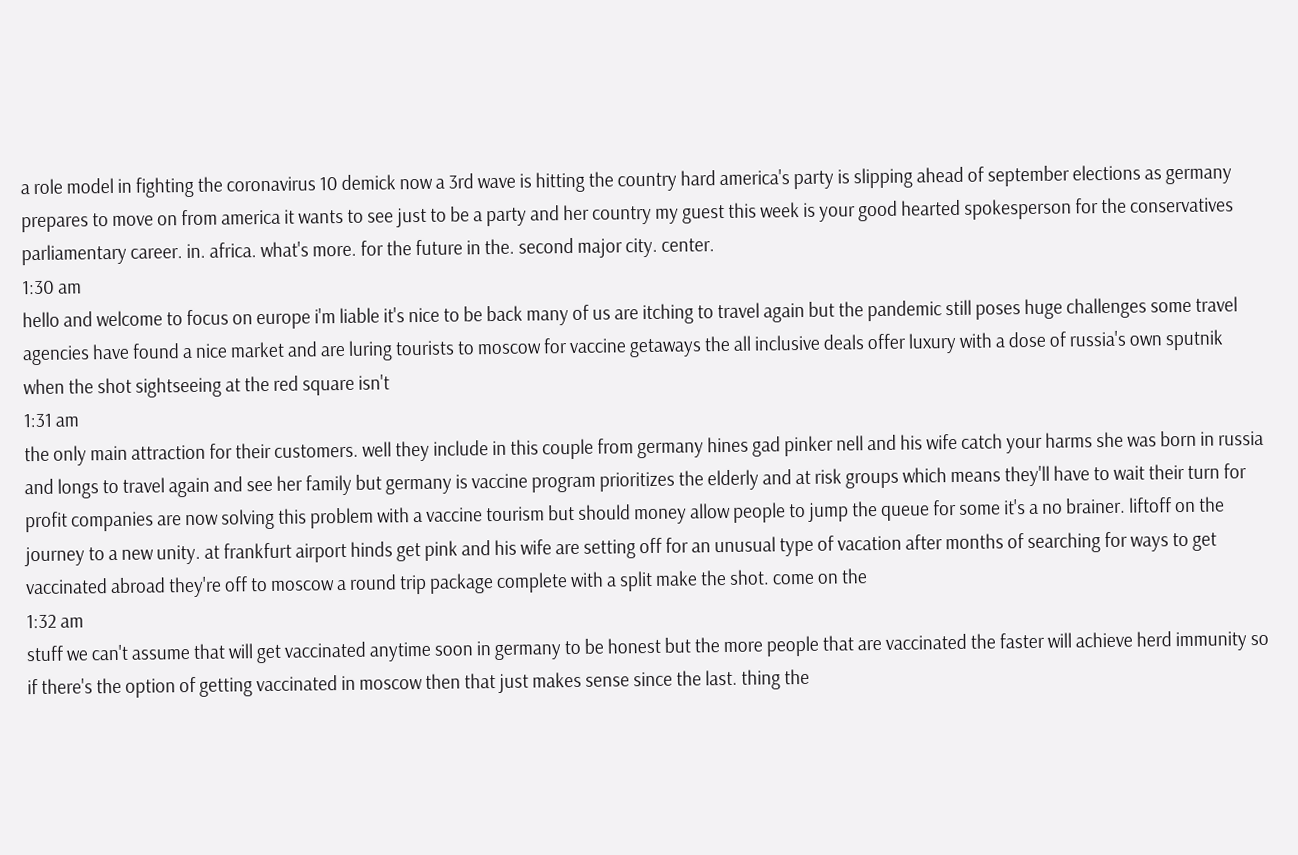a role model in fighting the coronavirus 10 demick now a 3rd wave is hitting the country hard america's party is slipping ahead of september elections as germany prepares to move on from america it wants to see just to be a party and her country my guest this week is your good hearted spokesperson for the conservatives parliamentary career. in. africa. what's more. for the future in the. second major city. center.
1:30 am
hello and welcome to focus on europe i'm liable it's nice to be back many of us are itching to travel again but the pandemic still poses huge challenges some travel agencies have found a nice market and are luring tourists to moscow for vaccine getaways the all inclusive deals offer luxury with a dose of russia's own sputnik when the shot sightseeing at the red square isn't
1:31 am
the only main attraction for their customers. well they include in this couple from germany hines gad pinker nell and his wife catch your harms she was born in russia and longs to travel again and see her family but germany is vaccine program prioritizes the elderly and at risk groups which means they'll have to wait their turn for profit companies are now solving this problem with a vaccine tourism but should money allow people to jump the queue for some it's a no brainer. liftoff on the journey to a new unity. at frankfurt airport hinds get pink and his wife are setting off for an unusual type of vacation after months of searching for ways to get vaccinated abroad they're off to moscow a round trip package complete with a split make the shot. come on the
1:32 am
stuff we can't assume that will get vaccinated anytime soon in germany to be honest but the more people that are vaccinated the faster will achieve herd immunity so if there's the option of getting vaccinated in moscow then that just makes sense since the last. thing the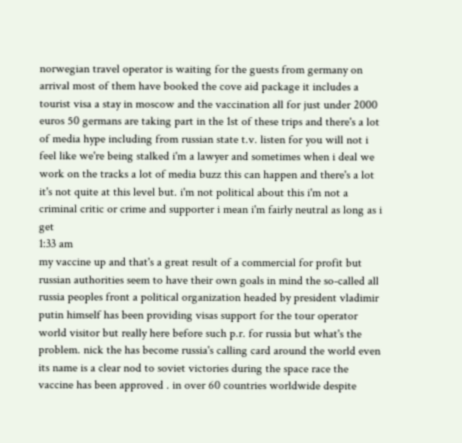norwegian travel operator is waiting for the guests from germany on arrival most of them have booked the cove aid package it includes a tourist visa a stay in moscow and the vaccination all for just under 2000 euros 50 germans are taking part in the 1st of these trips and there's a lot of media hype including from russian state t.v. listen for you will not i feel like we're being stalked i'm a lawyer and sometimes when i deal we work on the tracks a lot of media buzz this can happen and there's a lot it's not quite at this level but. i'm not political about this i'm not a criminal critic or crime and supporter i mean i'm fairly neutral as long as i get
1:33 am
my vaccine up and that's a great result of a commercial for profit but russian authorities seem to have their own goals in mind the so-called all russia peoples front a political organization headed by president vladimir putin himself has been providing visas support for the tour operator world visitor but really here before such p.r. for russia but what's the problem. nick the has become russia's calling card around the world even its name is a clear nod to soviet victories during the space race the vaccine has been approved . in over 60 countries worldwide despite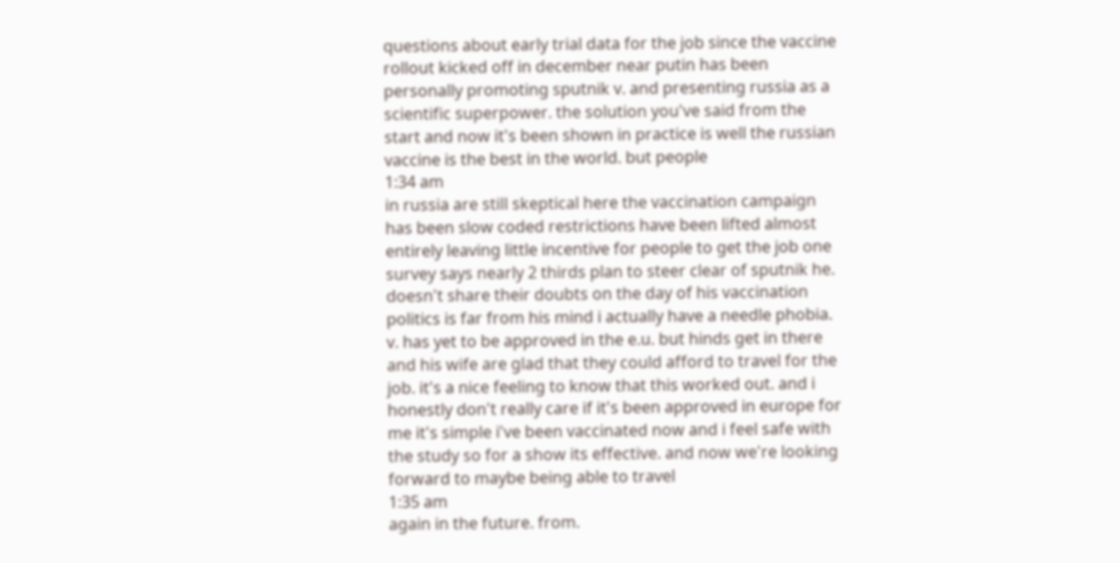questions about early trial data for the job since the vaccine rollout kicked off in december near putin has been personally promoting sputnik v. and presenting russia as a scientific superpower. the solution you've said from the start and now it's been shown in practice is well the russian vaccine is the best in the world. but people
1:34 am
in russia are still skeptical here the vaccination campaign has been slow coded restrictions have been lifted almost entirely leaving little incentive for people to get the job one survey says nearly 2 thirds plan to steer clear of sputnik he. doesn't share their doubts on the day of his vaccination politics is far from his mind i actually have a needle phobia. v. has yet to be approved in the e.u. but hinds get in there and his wife are glad that they could afford to travel for the job. it's a nice feeling to know that this worked out. and i honestly don't really care if it's been approved in europe for me it's simple i've been vaccinated now and i feel safe with the study so for a show its effective. and now we're looking forward to maybe being able to travel
1:35 am
again in the future. from.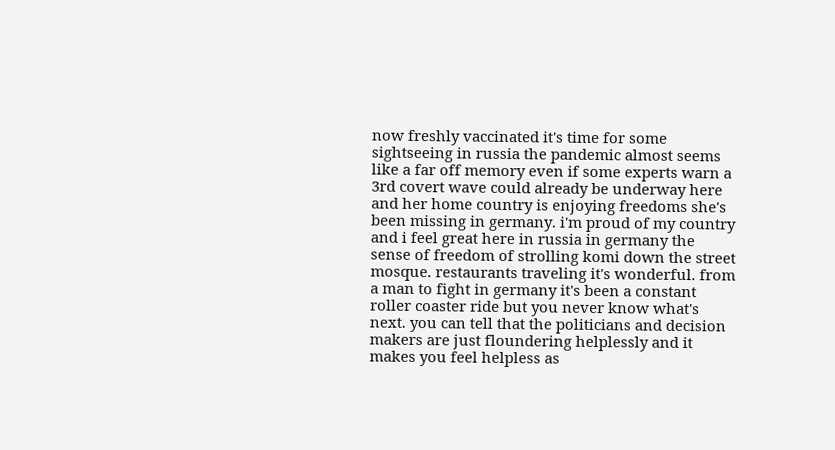now freshly vaccinated it's time for some sightseeing in russia the pandemic almost seems like a far off memory even if some experts warn a 3rd covert wave could already be underway here and her home country is enjoying freedoms she's been missing in germany. i'm proud of my country and i feel great here in russia in germany the sense of freedom of strolling komi down the street mosque. restaurants traveling it's wonderful. from a man to fight in germany it's been a constant roller coaster ride but you never know what's next. you can tell that the politicians and decision makers are just floundering helplessly and it makes you feel helpless as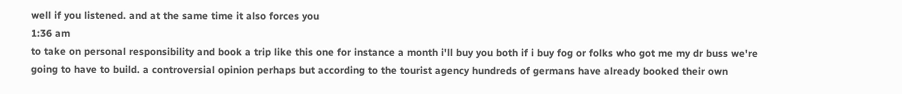well if you listened. and at the same time it also forces you
1:36 am
to take on personal responsibility and book a trip like this one for instance a month i'll buy you both if i buy fog or folks who got me my dr buss we're going to have to build. a controversial opinion perhaps but according to the tourist agency hundreds of germans have already booked their own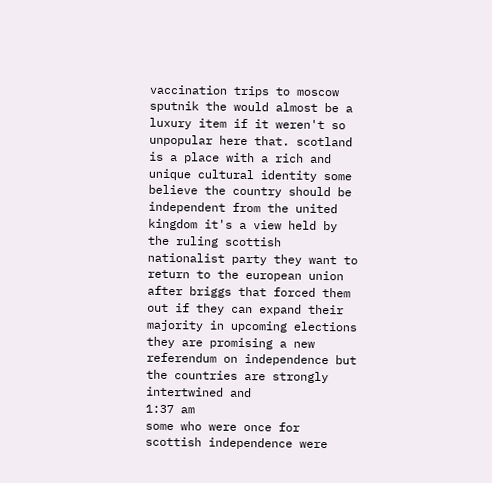vaccination trips to moscow sputnik the would almost be a luxury item if it weren't so unpopular here that. scotland is a place with a rich and unique cultural identity some believe the country should be independent from the united kingdom it's a view held by the ruling scottish nationalist party they want to return to the european union after briggs that forced them out if they can expand their majority in upcoming elections they are promising a new referendum on independence but the countries are strongly intertwined and
1:37 am
some who were once for scottish independence were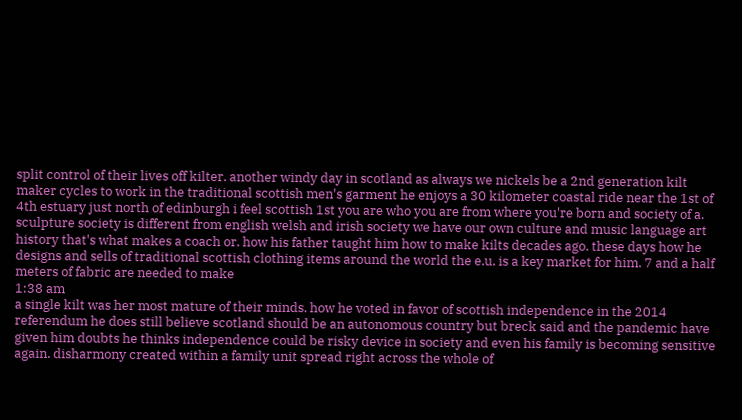split control of their lives off kilter. another windy day in scotland as always we nickels be a 2nd generation kilt maker cycles to work in the traditional scottish men's garment he enjoys a 30 kilometer coastal ride near the 1st of 4th estuary just north of edinburgh i feel scottish 1st you are who you are from where you're born and society of a. sculpture society is different from english welsh and irish society we have our own culture and music language art history that's what makes a coach or. how his father taught him how to make kilts decades ago. these days how he designs and sells of traditional scottish clothing items around the world the e.u. is a key market for him. 7 and a half meters of fabric are needed to make
1:38 am
a single kilt was her most mature of their minds. how he voted in favor of scottish independence in the 2014 referendum he does still believe scotland should be an autonomous country but breck said and the pandemic have given him doubts he thinks independence could be risky device in society and even his family is becoming sensitive again. disharmony created within a family unit spread right across the whole of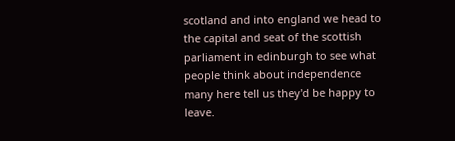scotland and into england we head to the capital and seat of the scottish parliament in edinburgh to see what people think about independence many here tell us they'd be happy to leave.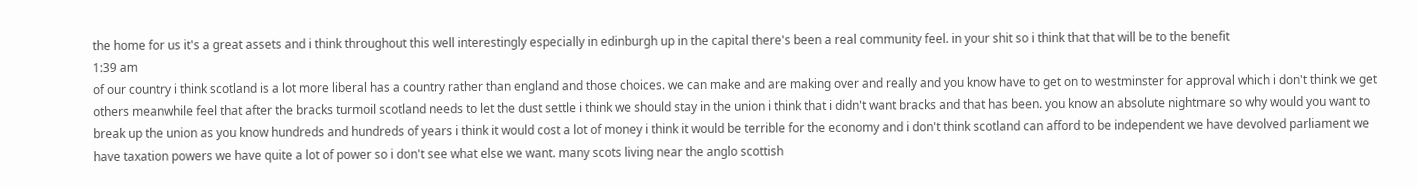the home for us it's a great assets and i think throughout this well interestingly especially in edinburgh up in the capital there's been a real community feel. in your shit so i think that that will be to the benefit
1:39 am
of our country i think scotland is a lot more liberal has a country rather than england and those choices. we can make and are making over and really and you know have to get on to westminster for approval which i don't think we get others meanwhile feel that after the bracks turmoil scotland needs to let the dust settle i think we should stay in the union i think that i didn't want bracks and that has been. you know an absolute nightmare so why would you want to break up the union as you know hundreds and hundreds of years i think it would cost a lot of money i think it would be terrible for the economy and i don't think scotland can afford to be independent we have devolved parliament we have taxation powers we have quite a lot of power so i don't see what else we want. many scots living near the anglo scottish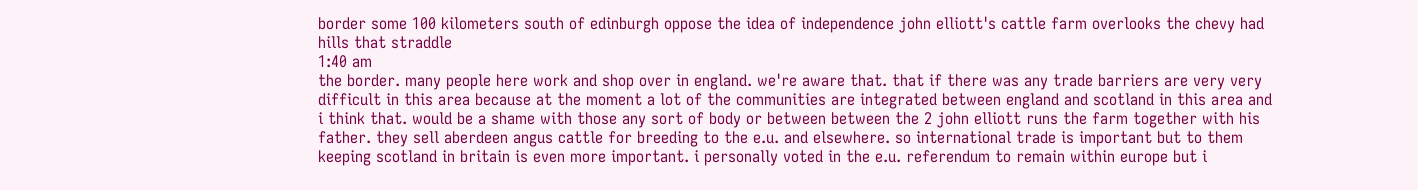border some 100 kilometers south of edinburgh oppose the idea of independence john elliott's cattle farm overlooks the chevy had hills that straddle
1:40 am
the border. many people here work and shop over in england. we're aware that. that if there was any trade barriers are very very difficult in this area because at the moment a lot of the communities are integrated between england and scotland in this area and i think that. would be a shame with those any sort of body or between between the 2 john elliott runs the farm together with his father. they sell aberdeen angus cattle for breeding to the e.u. and elsewhere. so international trade is important but to them keeping scotland in britain is even more important. i personally voted in the e.u. referendum to remain within europe but i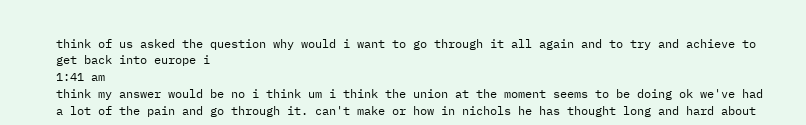think of us asked the question why would i want to go through it all again and to try and achieve to get back into europe i
1:41 am
think my answer would be no i think um i think the union at the moment seems to be doing ok we've had a lot of the pain and go through it. can't make or how in nichols he has thought long and hard about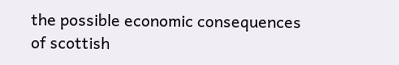the possible economic consequences of scottish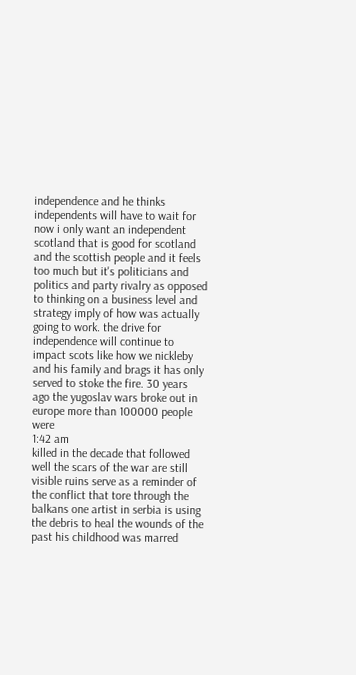independence and he thinks independents will have to wait for now i only want an independent scotland that is good for scotland and the scottish people and it feels too much but it's politicians and politics and party rivalry as opposed to thinking on a business level and strategy imply of how was actually going to work. the drive for independence will continue to impact scots like how we nickleby and his family and brags it has only served to stoke the fire. 30 years ago the yugoslav wars broke out in europe more than 100000 people were
1:42 am
killed in the decade that followed well the scars of the war are still visible ruins serve as a reminder of the conflict that tore through the balkans one artist in serbia is using the debris to heal the wounds of the past his childhood was marred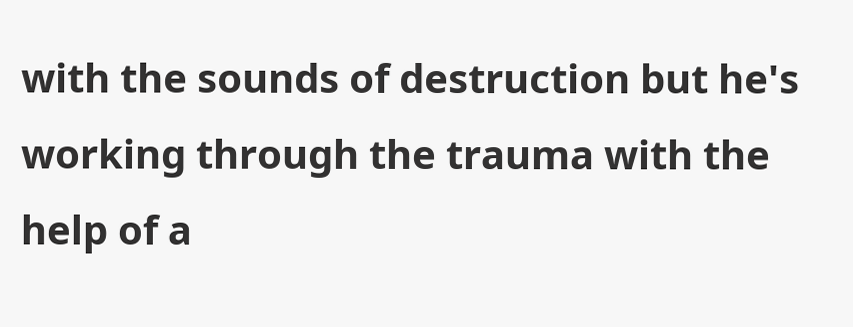with the sounds of destruction but he's working through the trauma with the help of a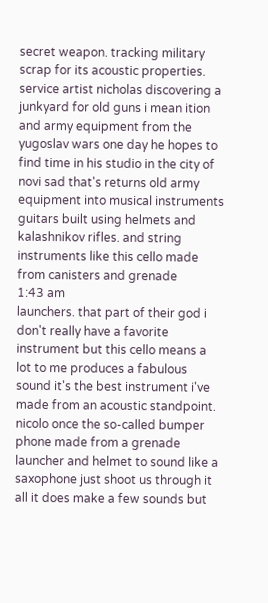secret weapon. tracking military scrap for its acoustic properties. service artist nicholas discovering a junkyard for old guns i mean ition and army equipment from the yugoslav wars one day he hopes to find time in his studio in the city of novi sad that's returns old army equipment into musical instruments guitars built using helmets and kalashnikov rifles. and string instruments like this cello made from canisters and grenade
1:43 am
launchers. that part of their god i don't really have a favorite instrument but this cello means a lot to me produces a fabulous sound it's the best instrument i've made from an acoustic standpoint. nicolo once the so-called bumper phone made from a grenade launcher and helmet to sound like a saxophone just shoot us through it all it does make a few sounds but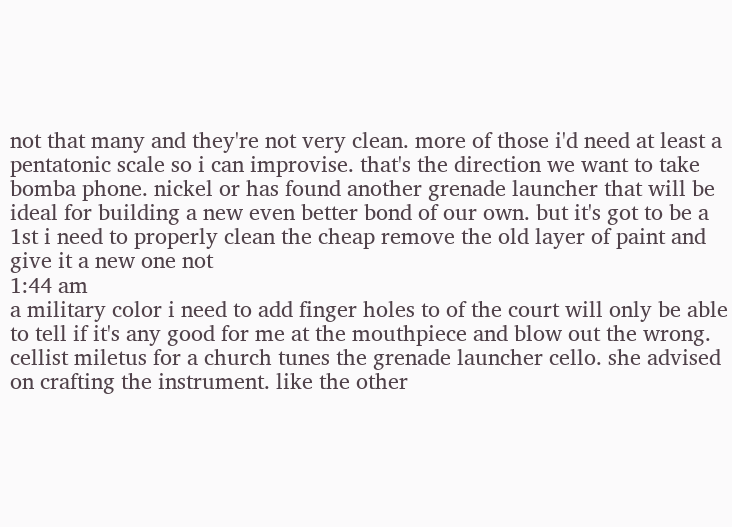not that many and they're not very clean. more of those i'd need at least a pentatonic scale so i can improvise. that's the direction we want to take bomba phone. nickel or has found another grenade launcher that will be ideal for building a new even better bond of our own. but it's got to be a 1st i need to properly clean the cheap remove the old layer of paint and give it a new one not
1:44 am
a military color i need to add finger holes to of the court will only be able to tell if it's any good for me at the mouthpiece and blow out the wrong. cellist miletus for a church tunes the grenade launcher cello. she advised on crafting the instrument. like the other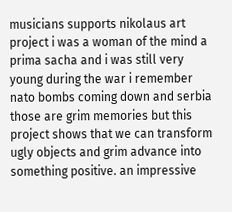musicians supports nikolaus art project i was a woman of the mind a prima sacha and i was still very young during the war i remember nato bombs coming down and serbia those are grim memories but this project shows that we can transform ugly objects and grim advance into something positive. an impressive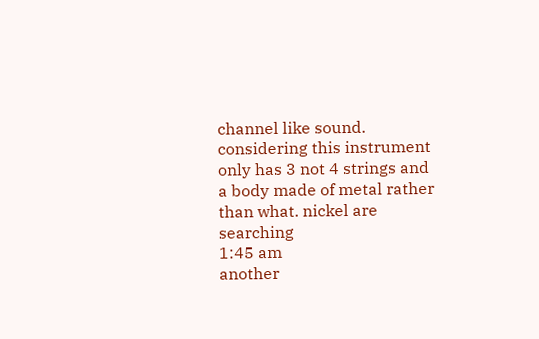channel like sound. considering this instrument only has 3 not 4 strings and a body made of metal rather than what. nickel are searching
1:45 am
another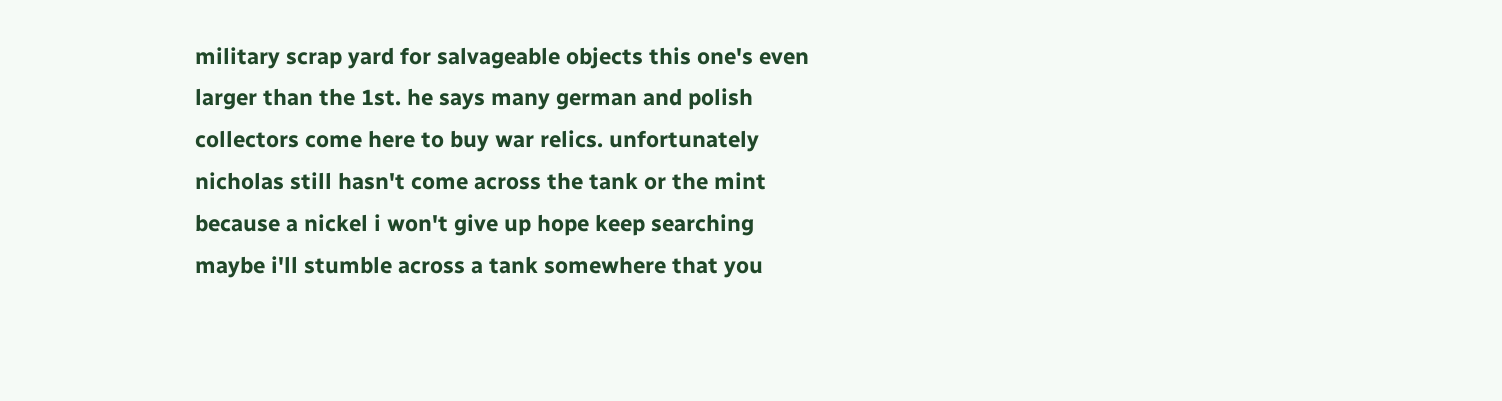military scrap yard for salvageable objects this one's even larger than the 1st. he says many german and polish collectors come here to buy war relics. unfortunately nicholas still hasn't come across the tank or the mint because a nickel i won't give up hope keep searching maybe i'll stumble across a tank somewhere that you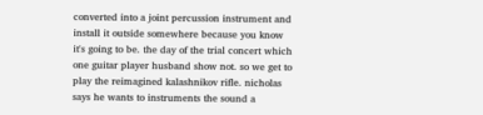converted into a joint percussion instrument and install it outside somewhere because you know it's going to be. the day of the trial concert which one guitar player husband show not. so we get to play the reimagined kalashnikov rifle. nicholas says he wants to instruments the sound a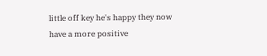little off key he's happy they now have a more positive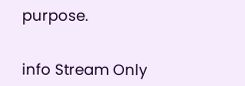purpose.


info Stream Only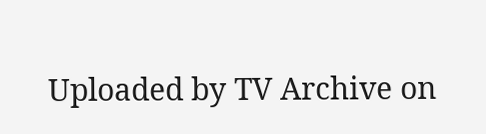Uploaded by TV Archive on